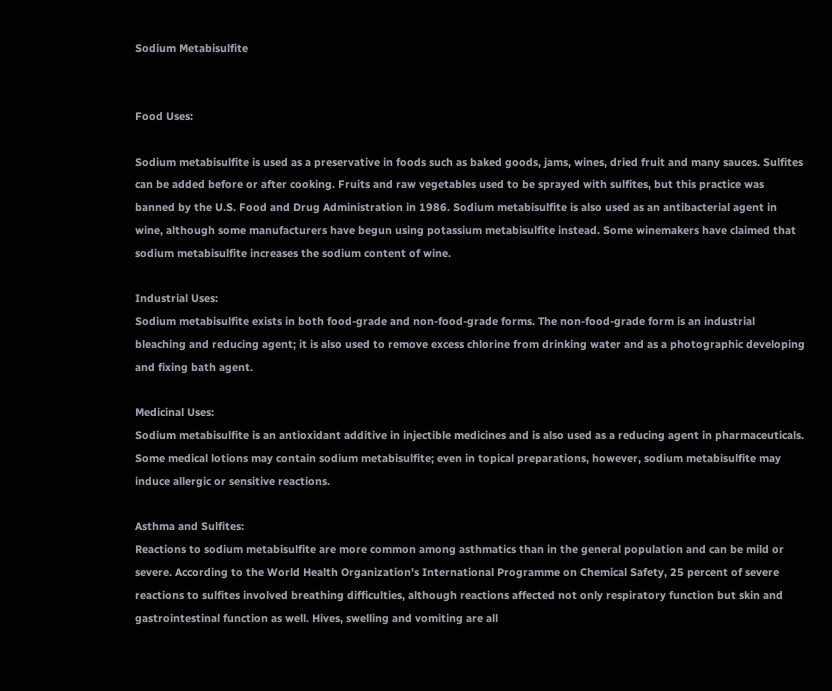Sodium Metabisulfite


Food Uses:

Sodium metabisulfite is used as a preservative in foods such as baked goods, jams, wines, dried fruit and many sauces. Sulfites can be added before or after cooking. Fruits and raw vegetables used to be sprayed with sulfites, but this practice was banned by the U.S. Food and Drug Administration in 1986. Sodium metabisulfite is also used as an antibacterial agent in wine, although some manufacturers have begun using potassium metabisulfite instead. Some winemakers have claimed that sodium metabisulfite increases the sodium content of wine.

Industrial Uses:
Sodium metabisulfite exists in both food-grade and non-food-grade forms. The non-food-grade form is an industrial bleaching and reducing agent; it is also used to remove excess chlorine from drinking water and as a photographic developing and fixing bath agent.

Medicinal Uses:
Sodium metabisulfite is an antioxidant additive in injectible medicines and is also used as a reducing agent in pharmaceuticals. Some medical lotions may contain sodium metabisulfite; even in topical preparations, however, sodium metabisulfite may induce allergic or sensitive reactions.

Asthma and Sulfites:
Reactions to sodium metabisulfite are more common among asthmatics than in the general population and can be mild or severe. According to the World Health Organization's International Programme on Chemical Safety, 25 percent of severe reactions to sulfites involved breathing difficulties, although reactions affected not only respiratory function but skin and gastrointestinal function as well. Hives, swelling and vomiting are all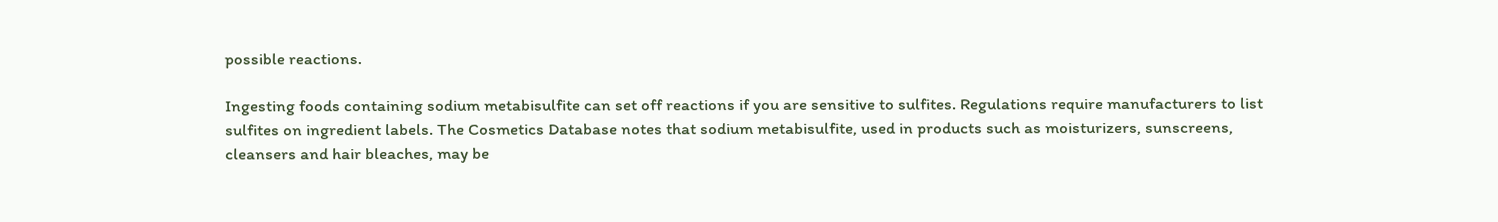possible reactions.

Ingesting foods containing sodium metabisulfite can set off reactions if you are sensitive to sulfites. Regulations require manufacturers to list sulfites on ingredient labels. The Cosmetics Database notes that sodium metabisulfite, used in products such as moisturizers, sunscreens, cleansers and hair bleaches, may be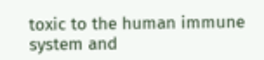toxic to the human immune system and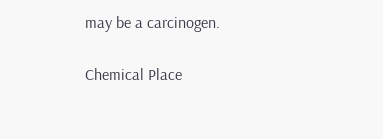may be a carcinogen.

Chemical Place